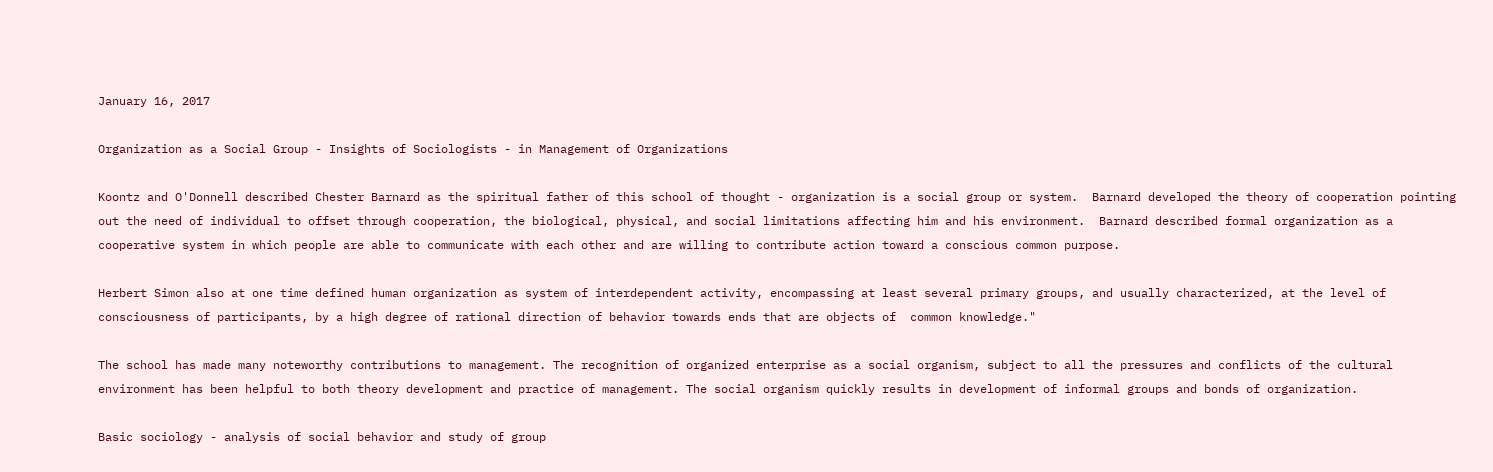January 16, 2017

Organization as a Social Group - Insights of Sociologists - in Management of Organizations

Koontz and O'Donnell described Chester Barnard as the spiritual father of this school of thought - organization is a social group or system.  Barnard developed the theory of cooperation pointing out the need of individual to offset through cooperation, the biological, physical, and social limitations affecting him and his environment.  Barnard described formal organization as a cooperative system in which people are able to communicate with each other and are willing to contribute action toward a conscious common purpose.

Herbert Simon also at one time defined human organization as system of interdependent activity, encompassing at least several primary groups, and usually characterized, at the level of consciousness of participants, by a high degree of rational direction of behavior towards ends that are objects of  common knowledge."

The school has made many noteworthy contributions to management. The recognition of organized enterprise as a social organism, subject to all the pressures and conflicts of the cultural environment has been helpful to both theory development and practice of management. The social organism quickly results in development of informal groups and bonds of organization.

Basic sociology - analysis of social behavior and study of group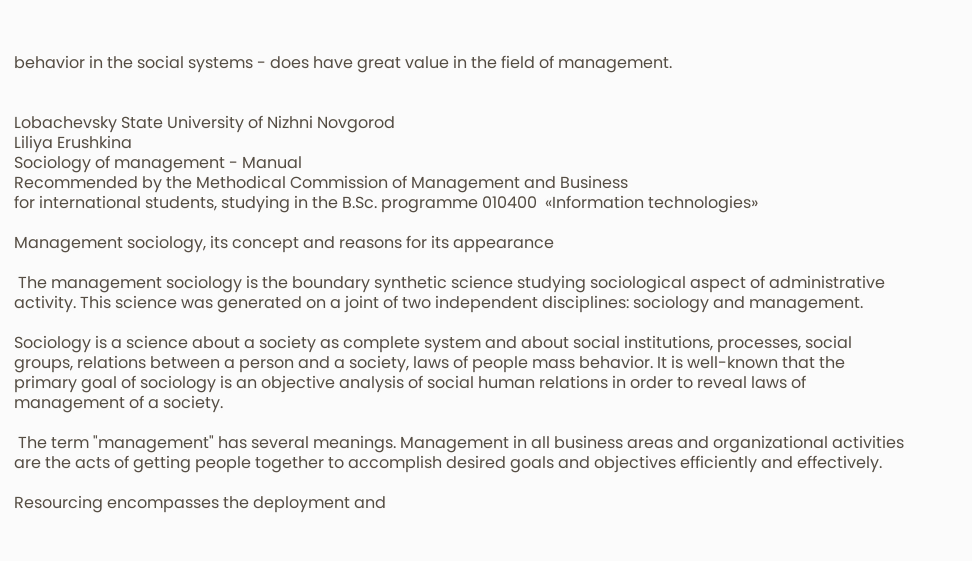behavior in the social systems - does have great value in the field of management.


Lobachevsky State University of Nizhni Novgorod
Liliya Erushkina
Sociology of management - Manual
Recommended by the Methodical Commission of Management and Business
for international students, studying in the B.Sc. programme 010400  «Information technologies»

Management sociology, its concept and reasons for its appearance

 The management sociology is the boundary synthetic science studying sociological aspect of administrative activity. This science was generated on a joint of two independent disciplines: sociology and management.

Sociology is a science about a society as complete system and about social institutions, processes, social groups, relations between a person and a society, laws of people mass behavior. It is well-known that the primary goal of sociology is an objective analysis of social human relations in order to reveal laws of management of a society.

 The term "management" has several meanings. Management in all business areas and organizational activities are the acts of getting people together to accomplish desired goals and objectives efficiently and effectively.

Resourcing encompasses the deployment and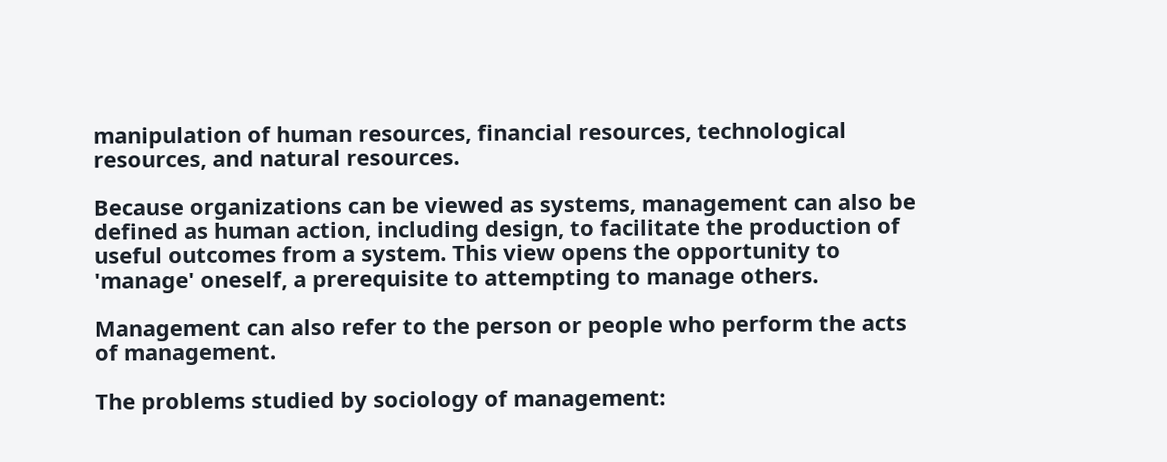manipulation of human resources, financial resources, technological resources, and natural resources.

Because organizations can be viewed as systems, management can also be defined as human action, including design, to facilitate the production of useful outcomes from a system. This view opens the opportunity to 'manage' oneself, a prerequisite to attempting to manage others.

Management can also refer to the person or people who perform the acts of management.

The problems studied by sociology of management: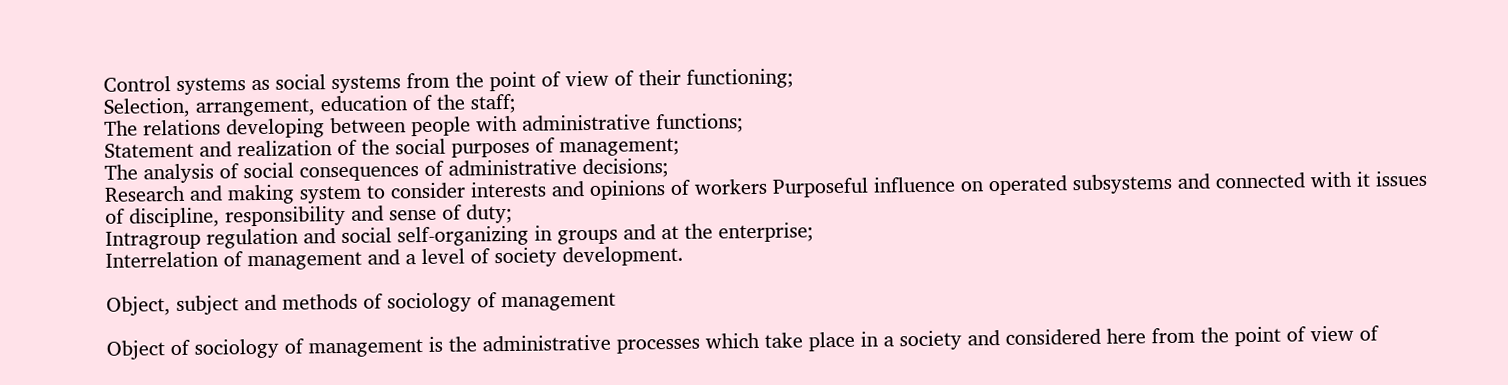Control systems as social systems from the point of view of their functioning;
Selection, arrangement, education of the staff;
The relations developing between people with administrative functions;
Statement and realization of the social purposes of management;
The analysis of social consequences of administrative decisions;
Research and making system to consider interests and opinions of workers Purposeful influence on operated subsystems and connected with it issues of discipline, responsibility and sense of duty;
Intragroup regulation and social self-organizing in groups and at the enterprise;
Interrelation of management and a level of society development.

Object, subject and methods of sociology of management

Object of sociology of management is the administrative processes which take place in a society and considered here from the point of view of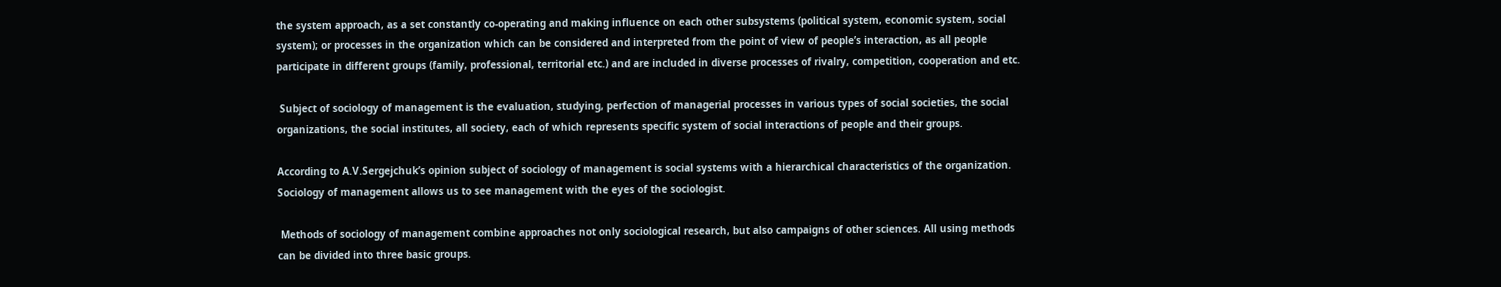the system approach, as a set constantly co-operating and making influence on each other subsystems (political system, economic system, social system); or processes in the organization which can be considered and interpreted from the point of view of people’s interaction, as all people participate in different groups (family, professional, territorial etc.) and are included in diverse processes of rivalry, competition, cooperation and etc.

 Subject of sociology of management is the evaluation, studying, perfection of managerial processes in various types of social societies, the social organizations, the social institutes, all society, each of which represents specific system of social interactions of people and their groups.

According to A.V.Sergejchuk’s opinion subject of sociology of management is social systems with a hierarchical characteristics of the organization. Sociology of management allows us to see management with the eyes of the sociologist.

 Methods of sociology of management combine approaches not only sociological research, but also campaigns of other sciences. All using methods can be divided into three basic groups.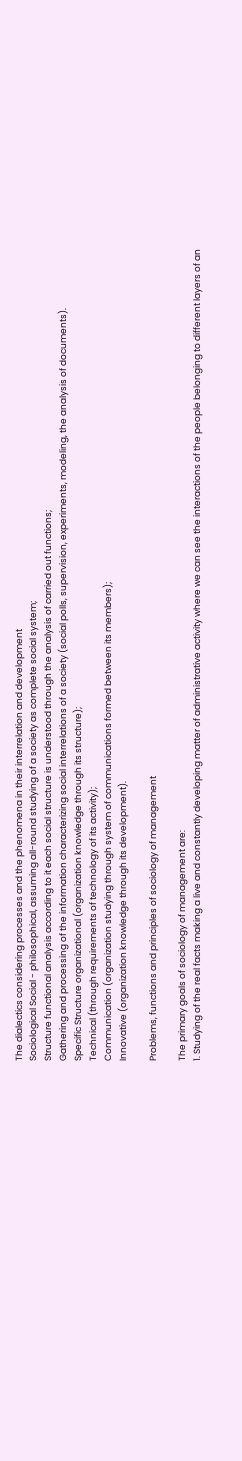The dialectics considering processes and the phenomena in their interrelation and development
Sociological Social - philosophical, assuming all-round studying of a society as complete social system;
Structure functional analysis according to it each social structure is understood through the analysis of carried out functions;
Gathering and processing of the information characterizing social interrelations of a society (social polls, supervision, experiments, modeling, the analysis of documents).
Specific Structure organizational (organization knowledge through its structure);
Technical (through requirements of technology of its activity);
Communication (organization studying through system of communications formed between its members);
Innovative (organization knowledge through its development).

Problems, functions and principles of sociology of management

The primary goals of sociology of management are:
1. Studying of the real facts making a live and constantly developing matter of administrative activity where we can see the interactions of the people belonging to different layers of an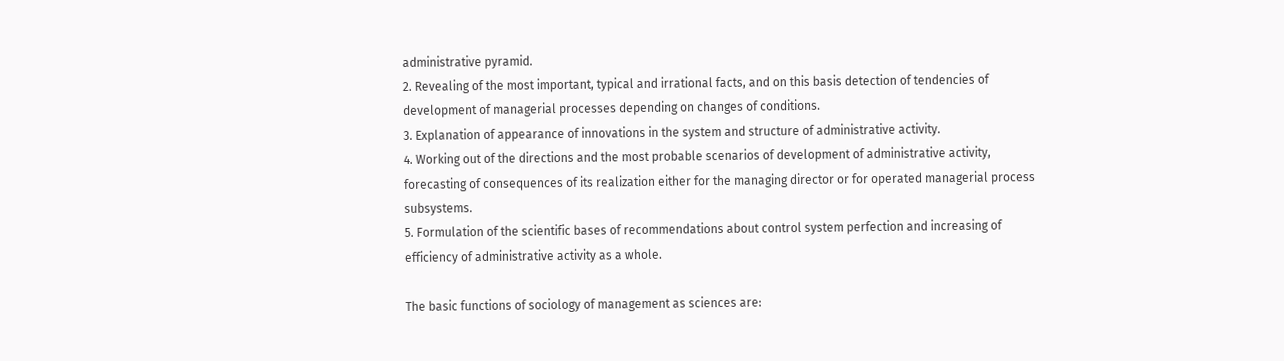administrative pyramid.
2. Revealing of the most important, typical and irrational facts, and on this basis detection of tendencies of development of managerial processes depending on changes of conditions.
3. Explanation of appearance of innovations in the system and structure of administrative activity.
4. Working out of the directions and the most probable scenarios of development of administrative activity, forecasting of consequences of its realization either for the managing director or for operated managerial process subsystems.
5. Formulation of the scientific bases of recommendations about control system perfection and increasing of efficiency of administrative activity as a whole.

The basic functions of sociology of management as sciences are: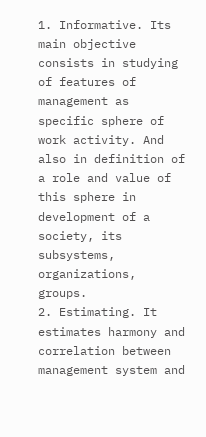1. Informative. Its main objective consists in studying of features of management as specific sphere of work activity. And also in definition of a role and value of this sphere in development of a society, its subsystems, organizations, groups.
2. Estimating. It estimates harmony and correlation between management system and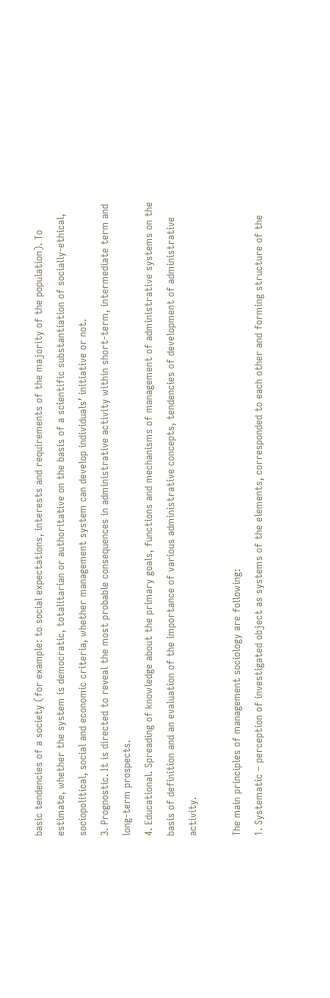basic tendencies of a society (for example: to social expectations, interests and requirements of the majority of the population). To estimate, whether the system is democratic, totalitarian or authoritative on the basis of a scientific substantiation of socially-ethical, sociopolitical, social and economic criteria, whether management system can develop individuals’ initiative or not.
3. Prognostic. It is directed to reveal the most probable consequences in administrative activity within short-term, intermediate term and long-term prospects.
4. Educational. Spreading of knowledge about the primary goals, functions and mechanisms of management of administrative systems on the basis of definition and an evaluation of the importance of various administrative concepts, tendencies of development of administrative activity.

The main principles of management sociology are following:
1. Systematic – perception of investigated object as systems of the elements, corresponded to each other and forming structure of the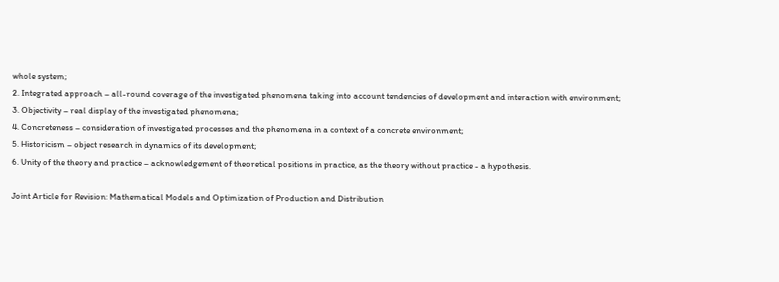whole system;
2. Integrated approach – all-round coverage of the investigated phenomena taking into account tendencies of development and interaction with environment;
3. Objectivity – real display of the investigated phenomena;
4. Concreteness – consideration of investigated processes and the phenomena in a context of a concrete environment;
5. Historicism – object research in dynamics of its development;
6. Unity of the theory and practice – acknowledgement of theoretical positions in practice, as the theory without practice - a hypothesis.

Joint Article for Revision: Mathematical Models and Optimization of Production and Distribution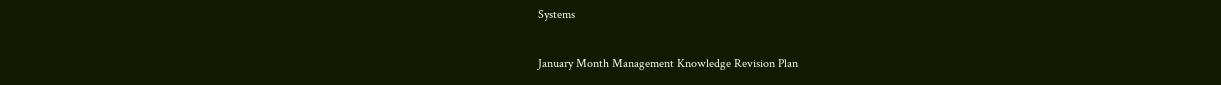Systems

January Month Management Knowledge Revision Plan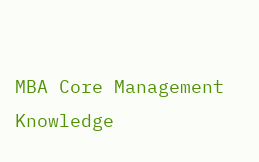MBA Core Management Knowledge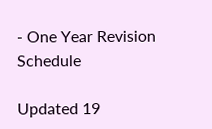- One Year Revision Schedule

Updated 19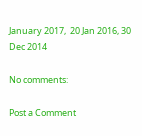January 2017,  20 Jan 2016, 30 Dec 2014

No comments:

Post a Comment